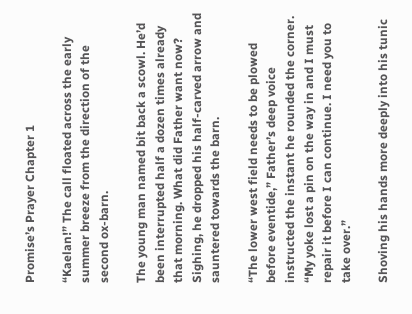Promise’s Prayer Chapter 1

“Kaelan!” The call floated across the early summer breeze from the direction of the second ox-barn.

The young man named bit back a scowl. He’d been interrupted half a dozen times already that morning. What did Father want now? Sighing, he dropped his half-carved arrow and sauntered towards the barn.

“The lower west field needs to be plowed before eventide,” Father’s deep voice instructed the instant he rounded the corner. “My yoke lost a pin on the way in and I must repair it before I can continue. I need you to take over.”

Shoving his hands more deeply into his tunic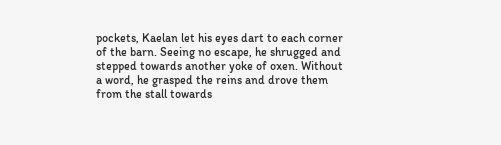pockets, Kaelan let his eyes dart to each corner of the barn. Seeing no escape, he shrugged and stepped towards another yoke of oxen. Without a word, he grasped the reins and drove them from the stall towards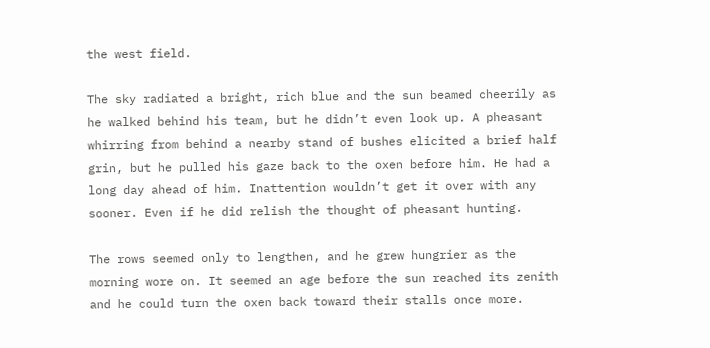the west field.

The sky radiated a bright, rich blue and the sun beamed cheerily as he walked behind his team, but he didn’t even look up. A pheasant whirring from behind a nearby stand of bushes elicited a brief half grin, but he pulled his gaze back to the oxen before him. He had a long day ahead of him. Inattention wouldn’t get it over with any sooner. Even if he did relish the thought of pheasant hunting.

The rows seemed only to lengthen, and he grew hungrier as the morning wore on. It seemed an age before the sun reached its zenith and he could turn the oxen back toward their stalls once more.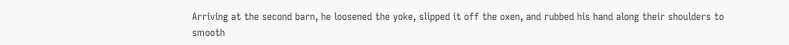Arriving at the second barn, he loosened the yoke, slipped it off the oxen, and rubbed his hand along their shoulders to smooth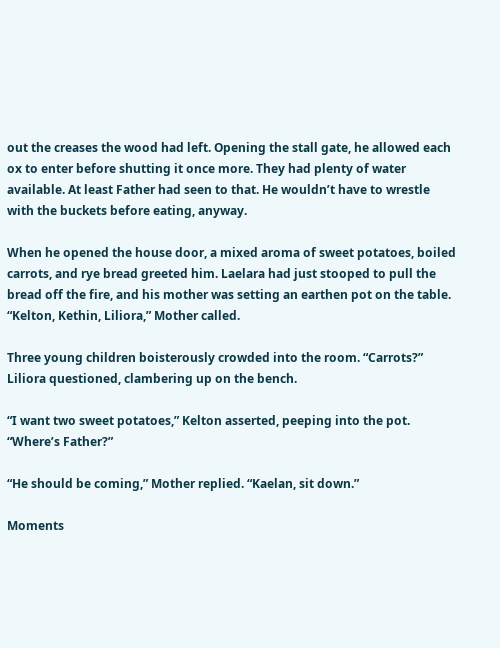out the creases the wood had left. Opening the stall gate, he allowed each ox to enter before shutting it once more. They had plenty of water available. At least Father had seen to that. He wouldn’t have to wrestle with the buckets before eating, anyway.

When he opened the house door, a mixed aroma of sweet potatoes, boiled carrots, and rye bread greeted him. Laelara had just stooped to pull the bread off the fire, and his mother was setting an earthen pot on the table. “Kelton, Kethin, Liliora,” Mother called.

Three young children boisterously crowded into the room. “Carrots?” Liliora questioned, clambering up on the bench.

“I want two sweet potatoes,” Kelton asserted, peeping into the pot. “Where’s Father?”

“He should be coming,” Mother replied. “Kaelan, sit down.”

Moments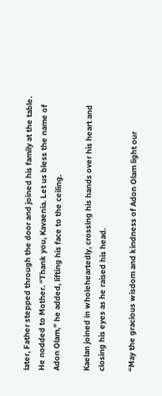later, Father stepped through the door and joined his family at the table. He nodded to Mother. “Thank you, Kavaenia. Let us bless the name of Adon Olam,” he added, lifting his face to the ceiling.

Kaelan joined in wholeheartedly, crossing his hands over his heart and closing his eyes as he raised his head.

“May the gracious wisdom and kindness of Adon Olam light our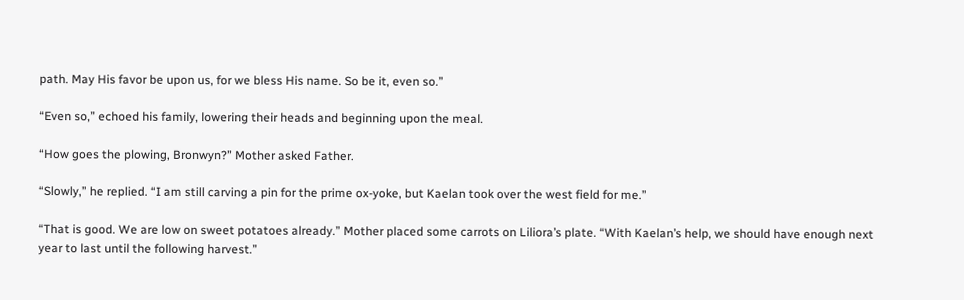path. May His favor be upon us, for we bless His name. So be it, even so.”

“Even so,” echoed his family, lowering their heads and beginning upon the meal.

“How goes the plowing, Bronwyn?” Mother asked Father.

“Slowly,” he replied. “I am still carving a pin for the prime ox-yoke, but Kaelan took over the west field for me.”

“That is good. We are low on sweet potatoes already.” Mother placed some carrots on Liliora’s plate. “With Kaelan’s help, we should have enough next year to last until the following harvest.”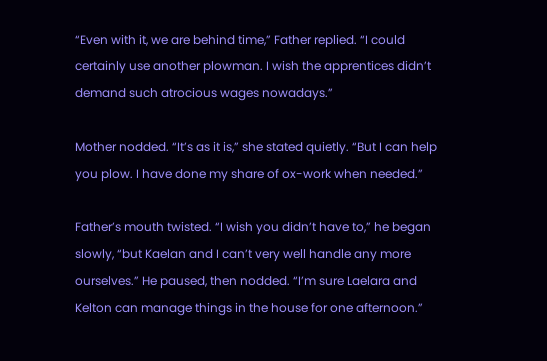“Even with it, we are behind time,” Father replied. “I could certainly use another plowman. I wish the apprentices didn’t demand such atrocious wages nowadays.”

Mother nodded. “It’s as it is,” she stated quietly. “But I can help you plow. I have done my share of ox-work when needed.”

Father’s mouth twisted. “I wish you didn’t have to,” he began slowly, “but Kaelan and I can’t very well handle any more ourselves.” He paused, then nodded. “I’m sure Laelara and Kelton can manage things in the house for one afternoon.”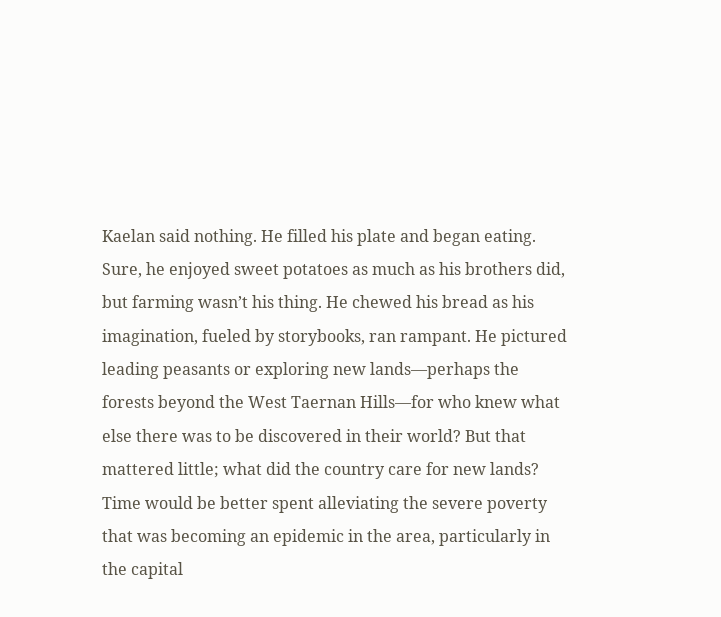Kaelan said nothing. He filled his plate and began eating. Sure, he enjoyed sweet potatoes as much as his brothers did, but farming wasn’t his thing. He chewed his bread as his imagination, fueled by storybooks, ran rampant. He pictured leading peasants or exploring new lands—perhaps the forests beyond the West Taernan Hills—for who knew what else there was to be discovered in their world? But that mattered little; what did the country care for new lands? Time would be better spent alleviating the severe poverty that was becoming an epidemic in the area, particularly in the capital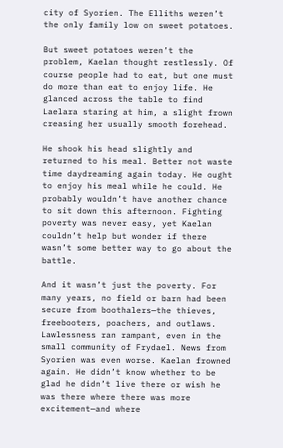city of Syorien. The Elliths weren’t the only family low on sweet potatoes.

But sweet potatoes weren’t the problem, Kaelan thought restlessly. Of course people had to eat, but one must do more than eat to enjoy life. He glanced across the table to find Laelara staring at him, a slight frown creasing her usually smooth forehead.

He shook his head slightly and returned to his meal. Better not waste time daydreaming again today. He ought to enjoy his meal while he could. He probably wouldn’t have another chance to sit down this afternoon. Fighting poverty was never easy, yet Kaelan couldn’t help but wonder if there wasn’t some better way to go about the battle.

And it wasn’t just the poverty. For many years, no field or barn had been secure from boothalers—the thieves, freebooters, poachers, and outlaws. Lawlessness ran rampant, even in the small community of Frydael. News from Syorien was even worse. Kaelan frowned again. He didn’t know whether to be glad he didn’t live there or wish he was there where there was more excitement—and where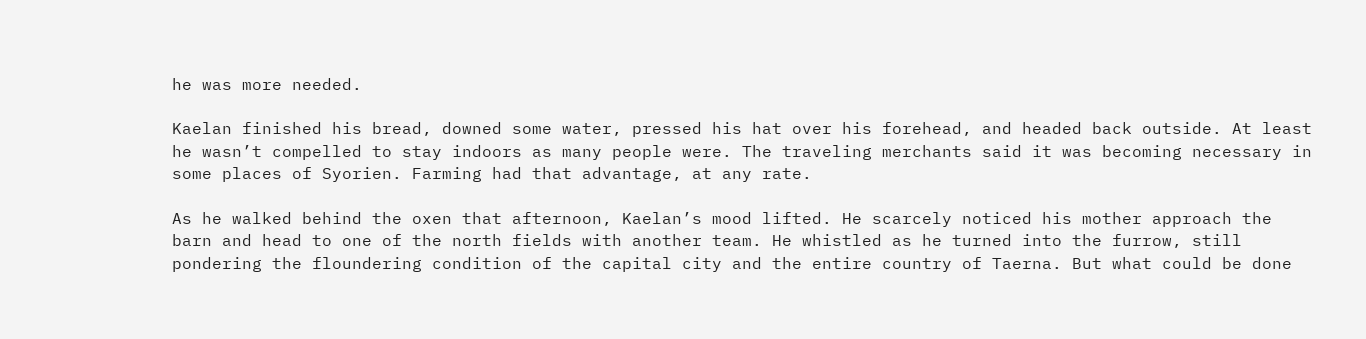he was more needed.

Kaelan finished his bread, downed some water, pressed his hat over his forehead, and headed back outside. At least he wasn’t compelled to stay indoors as many people were. The traveling merchants said it was becoming necessary in some places of Syorien. Farming had that advantage, at any rate.

As he walked behind the oxen that afternoon, Kaelan’s mood lifted. He scarcely noticed his mother approach the barn and head to one of the north fields with another team. He whistled as he turned into the furrow, still pondering the floundering condition of the capital city and the entire country of Taerna. But what could be done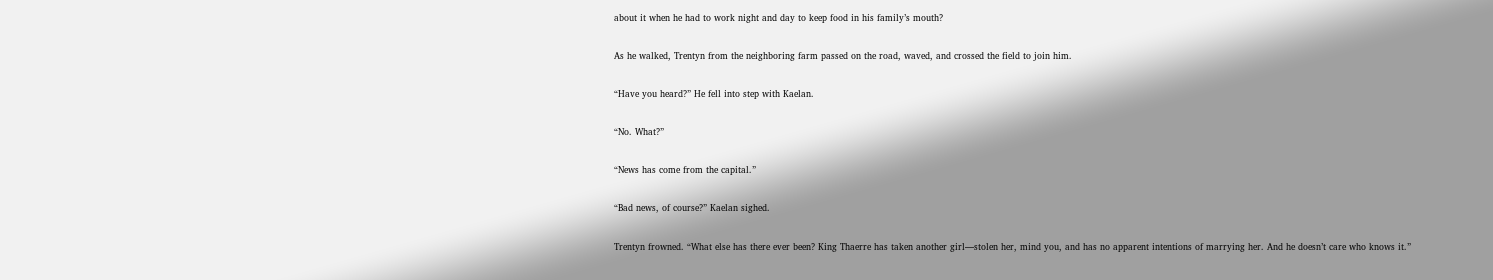about it when he had to work night and day to keep food in his family’s mouth?

As he walked, Trentyn from the neighboring farm passed on the road, waved, and crossed the field to join him.

“Have you heard?” He fell into step with Kaelan.

“No. What?”

“News has come from the capital.”

“Bad news, of course?” Kaelan sighed.

Trentyn frowned. “What else has there ever been? King Thaerre has taken another girl—stolen her, mind you, and has no apparent intentions of marrying her. And he doesn’t care who knows it.”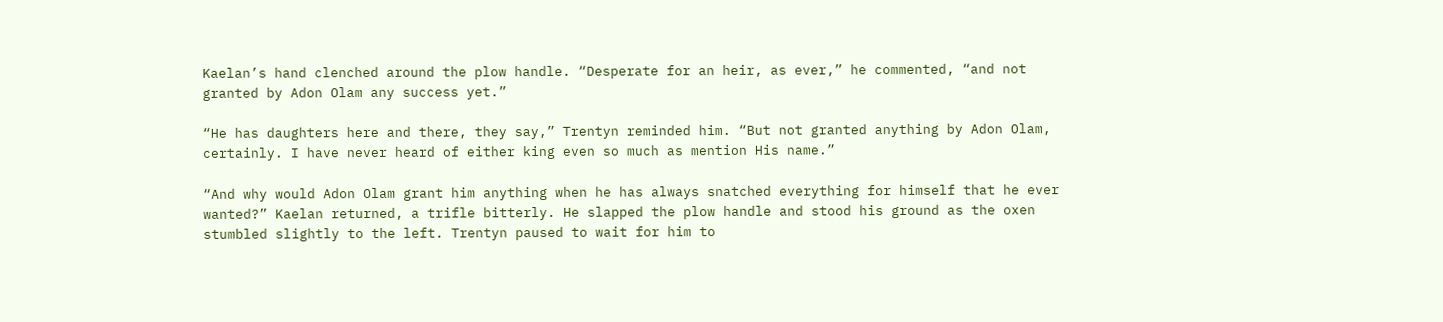Kaelan’s hand clenched around the plow handle. “Desperate for an heir, as ever,” he commented, “and not granted by Adon Olam any success yet.”

“He has daughters here and there, they say,” Trentyn reminded him. “But not granted anything by Adon Olam, certainly. I have never heard of either king even so much as mention His name.”

“And why would Adon Olam grant him anything when he has always snatched everything for himself that he ever wanted?” Kaelan returned, a trifle bitterly. He slapped the plow handle and stood his ground as the oxen stumbled slightly to the left. Trentyn paused to wait for him to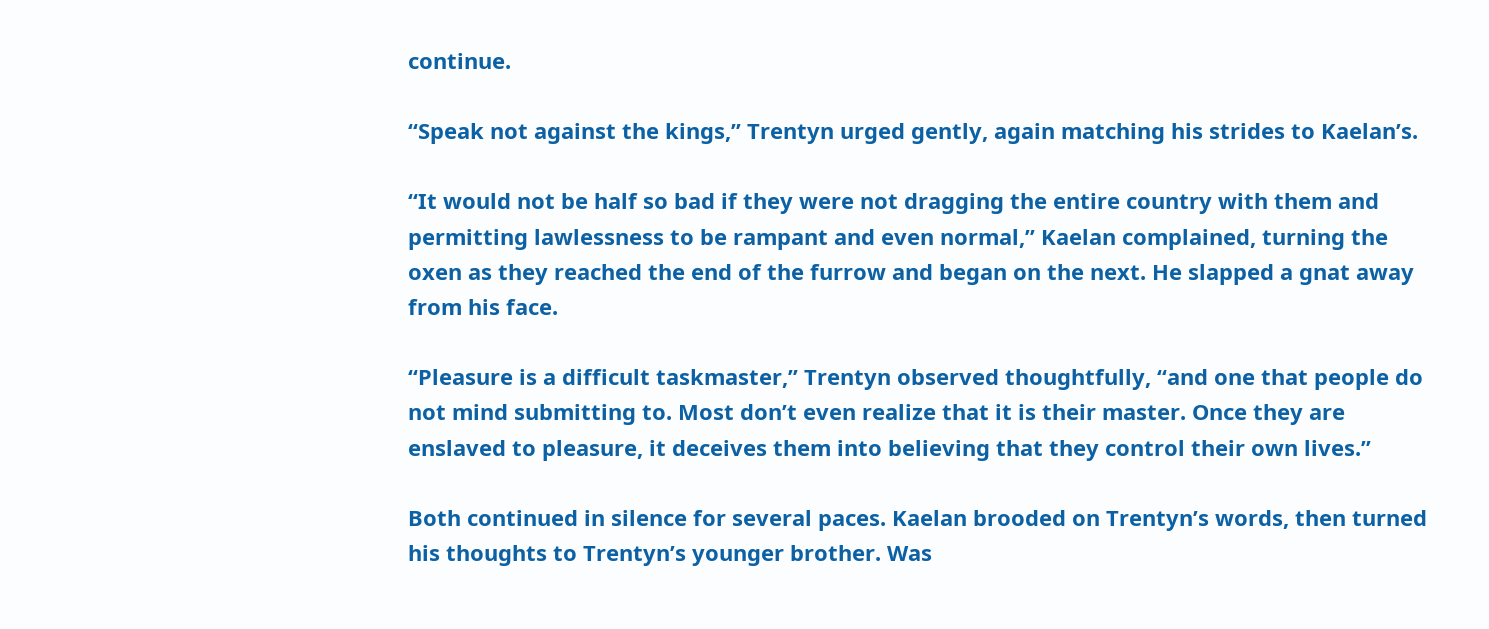continue.

“Speak not against the kings,” Trentyn urged gently, again matching his strides to Kaelan’s.

“It would not be half so bad if they were not dragging the entire country with them and permitting lawlessness to be rampant and even normal,” Kaelan complained, turning the oxen as they reached the end of the furrow and began on the next. He slapped a gnat away from his face.

“Pleasure is a difficult taskmaster,” Trentyn observed thoughtfully, “and one that people do not mind submitting to. Most don’t even realize that it is their master. Once they are enslaved to pleasure, it deceives them into believing that they control their own lives.”

Both continued in silence for several paces. Kaelan brooded on Trentyn’s words, then turned his thoughts to Trentyn’s younger brother. Was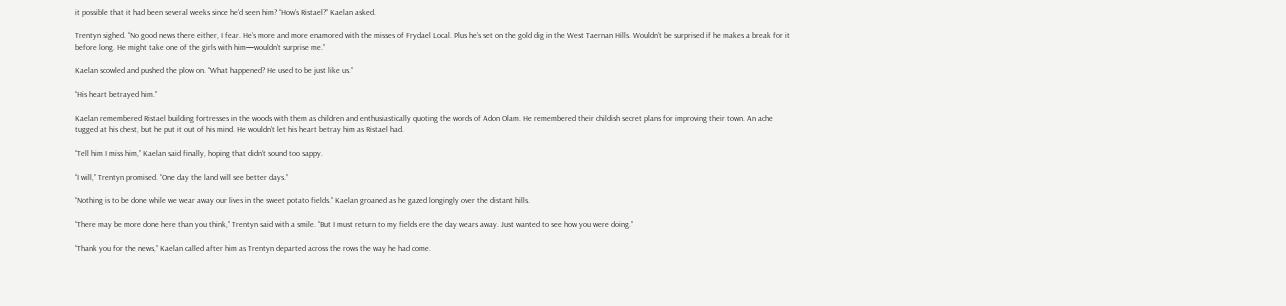it possible that it had been several weeks since he’d seen him? “How’s Ristael?” Kaelan asked.

Trentyn sighed. “No good news there either, I fear. He’s more and more enamored with the misses of Frydael Local. Plus he’s set on the gold dig in the West Taernan Hills. Wouldn’t be surprised if he makes a break for it before long. He might take one of the girls with him—wouldn’t surprise me.”

Kaelan scowled and pushed the plow on. “What happened? He used to be just like us.”

“His heart betrayed him.”

Kaelan remembered Ristael building fortresses in the woods with them as children and enthusiastically quoting the words of Adon Olam. He remembered their childish secret plans for improving their town. An ache tugged at his chest, but he put it out of his mind. He wouldn’t let his heart betray him as Ristael had.

“Tell him I miss him,” Kaelan said finally, hoping that didn’t sound too sappy.

“I will,” Trentyn promised. “One day the land will see better days.”

“Nothing is to be done while we wear away our lives in the sweet potato fields.” Kaelan groaned as he gazed longingly over the distant hills.

“There may be more done here than you think,” Trentyn said with a smile. “But I must return to my fields ere the day wears away. Just wanted to see how you were doing.”

“Thank you for the news,” Kaelan called after him as Trentyn departed across the rows the way he had come.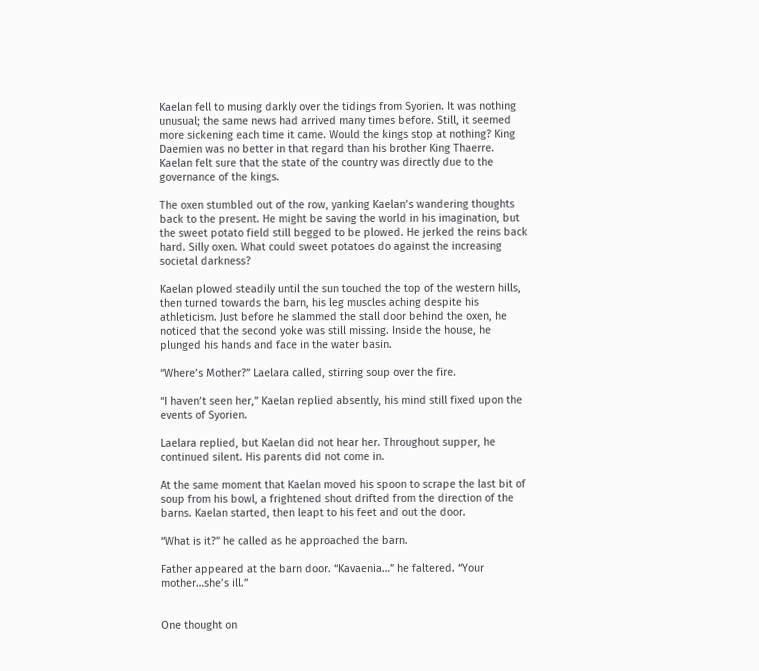Kaelan fell to musing darkly over the tidings from Syorien. It was nothing unusual; the same news had arrived many times before. Still, it seemed more sickening each time it came. Would the kings stop at nothing? King Daemien was no better in that regard than his brother King Thaerre. Kaelan felt sure that the state of the country was directly due to the governance of the kings.

The oxen stumbled out of the row, yanking Kaelan’s wandering thoughts back to the present. He might be saving the world in his imagination, but the sweet potato field still begged to be plowed. He jerked the reins back hard. Silly oxen. What could sweet potatoes do against the increasing societal darkness?

Kaelan plowed steadily until the sun touched the top of the western hills, then turned towards the barn, his leg muscles aching despite his athleticism. Just before he slammed the stall door behind the oxen, he noticed that the second yoke was still missing. Inside the house, he plunged his hands and face in the water basin.

“Where’s Mother?” Laelara called, stirring soup over the fire.

“I haven’t seen her,” Kaelan replied absently, his mind still fixed upon the events of Syorien.

Laelara replied, but Kaelan did not hear her. Throughout supper, he continued silent. His parents did not come in.

At the same moment that Kaelan moved his spoon to scrape the last bit of soup from his bowl, a frightened shout drifted from the direction of the barns. Kaelan started, then leapt to his feet and out the door.

“What is it?” he called as he approached the barn.

Father appeared at the barn door. “Kavaenia…” he faltered. “Your mother…she’s ill.”


One thought on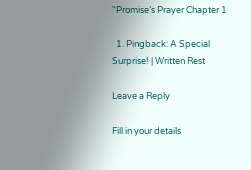“Promise’s Prayer Chapter 1

  1. Pingback: A Special Surprise! | Written Rest

Leave a Reply

Fill in your details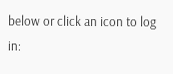below or click an icon to log in: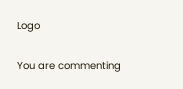Logo

You are commenting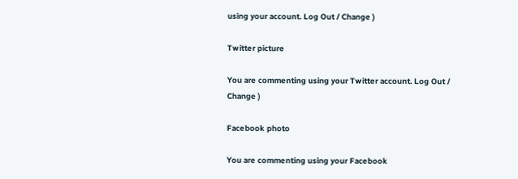using your account. Log Out / Change )

Twitter picture

You are commenting using your Twitter account. Log Out / Change )

Facebook photo

You are commenting using your Facebook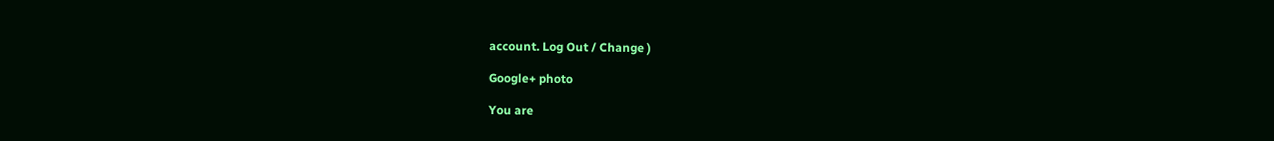account. Log Out / Change )

Google+ photo

You are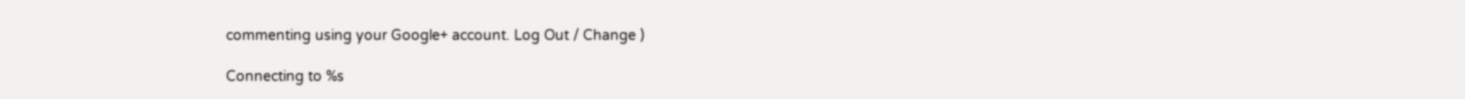commenting using your Google+ account. Log Out / Change )

Connecting to %s